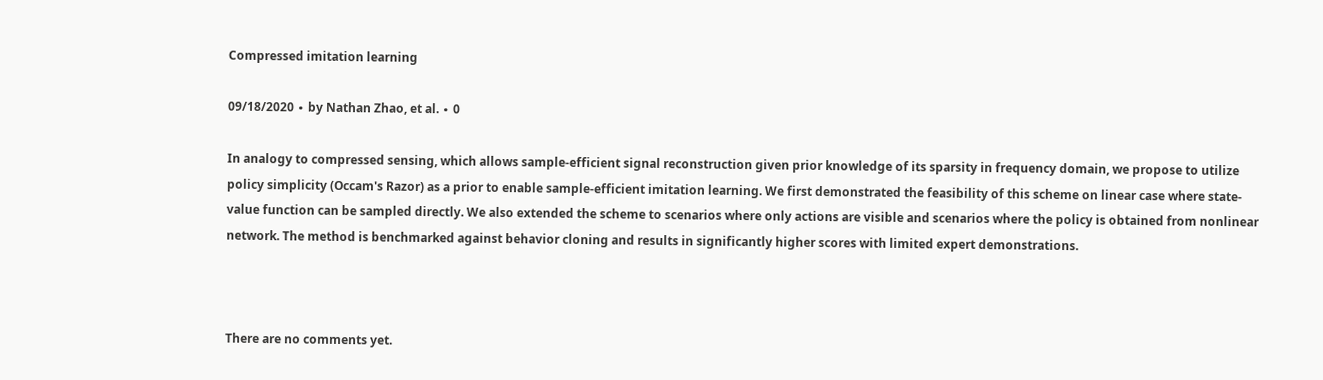Compressed imitation learning

09/18/2020 ∙ by Nathan Zhao, et al. ∙ 0

In analogy to compressed sensing, which allows sample-efficient signal reconstruction given prior knowledge of its sparsity in frequency domain, we propose to utilize policy simplicity (Occam's Razor) as a prior to enable sample-efficient imitation learning. We first demonstrated the feasibility of this scheme on linear case where state-value function can be sampled directly. We also extended the scheme to scenarios where only actions are visible and scenarios where the policy is obtained from nonlinear network. The method is benchmarked against behavior cloning and results in significantly higher scores with limited expert demonstrations.



There are no comments yet.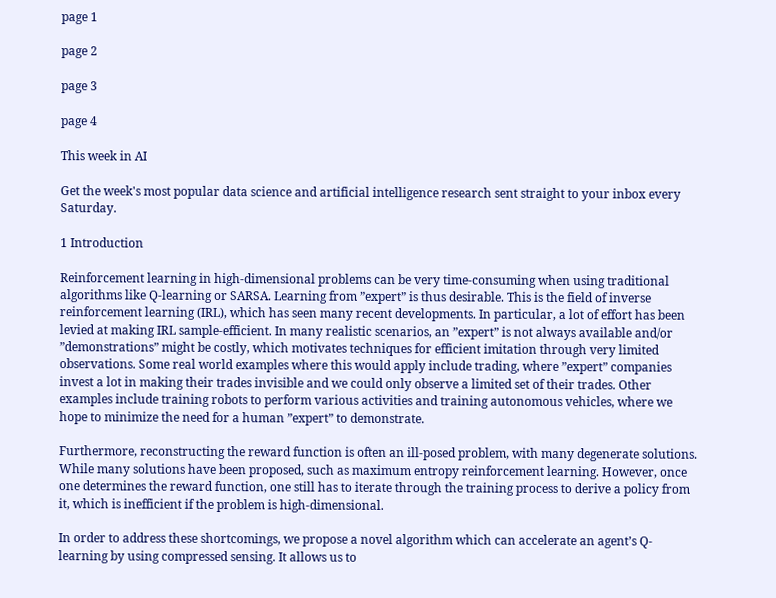page 1

page 2

page 3

page 4

This week in AI

Get the week's most popular data science and artificial intelligence research sent straight to your inbox every Saturday.

1 Introduction

Reinforcement learning in high-dimensional problems can be very time-consuming when using traditional algorithms like Q-learning or SARSA. Learning from ”expert” is thus desirable. This is the field of inverse reinforcement learning (IRL), which has seen many recent developments. In particular, a lot of effort has been levied at making IRL sample-efficient. In many realistic scenarios, an ”expert” is not always available and/or ”demonstrations” might be costly, which motivates techniques for efficient imitation through very limited observations. Some real world examples where this would apply include trading, where ”expert” companies invest a lot in making their trades invisible and we could only observe a limited set of their trades. Other examples include training robots to perform various activities and training autonomous vehicles, where we hope to minimize the need for a human ”expert” to demonstrate.

Furthermore, reconstructing the reward function is often an ill-posed problem, with many degenerate solutions. While many solutions have been proposed, such as maximum entropy reinforcement learning. However, once one determines the reward function, one still has to iterate through the training process to derive a policy from it, which is inefficient if the problem is high-dimensional.

In order to address these shortcomings, we propose a novel algorithm which can accelerate an agent’s Q-learning by using compressed sensing. It allows us to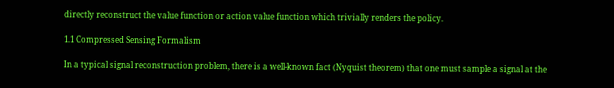directly reconstruct the value function or action value function which trivially renders the policy.

1.1 Compressed Sensing Formalism

In a typical signal reconstruction problem, there is a well-known fact (Nyquist theorem) that one must sample a signal at the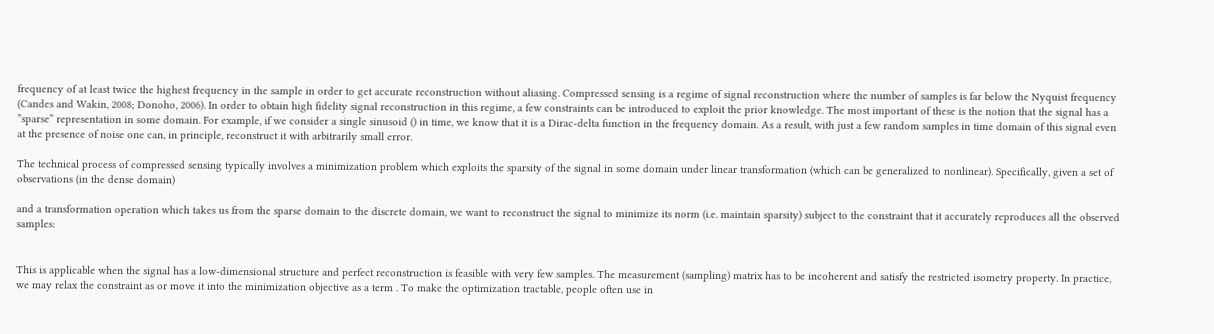frequency of at least twice the highest frequency in the sample in order to get accurate reconstruction without aliasing. Compressed sensing is a regime of signal reconstruction where the number of samples is far below the Nyquist frequency (Candes and Wakin, 2008; Donoho, 2006). In order to obtain high fidelity signal reconstruction in this regime, a few constraints can be introduced to exploit the prior knowledge. The most important of these is the notion that the signal has a ”sparse” representation in some domain. For example, if we consider a single sinusoid () in time, we know that it is a Dirac-delta function in the frequency domain. As a result, with just a few random samples in time domain of this signal even at the presence of noise one can, in principle, reconstruct it with arbitrarily small error.

The technical process of compressed sensing typically involves a minimization problem which exploits the sparsity of the signal in some domain under linear transformation (which can be generalized to nonlinear). Specifically, given a set of observations (in the dense domain)

and a transformation operation which takes us from the sparse domain to the discrete domain, we want to reconstruct the signal to minimize its norm (i.e. maintain sparsity) subject to the constraint that it accurately reproduces all the observed samples:


This is applicable when the signal has a low-dimensional structure and perfect reconstruction is feasible with very few samples. The measurement (sampling) matrix has to be incoherent and satisfy the restricted isometry property. In practice, we may relax the constraint as or move it into the minimization objective as a term . To make the optimization tractable, people often use in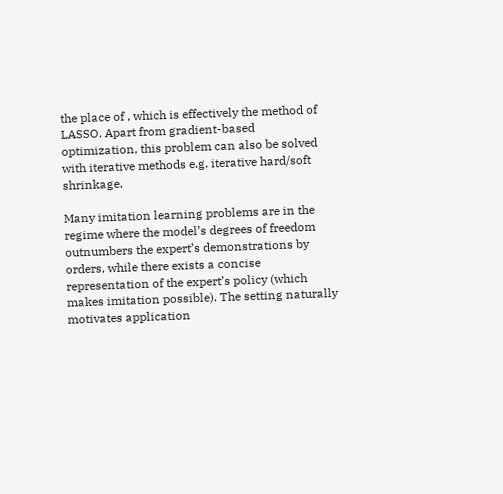the place of , which is effectively the method of LASSO. Apart from gradient-based optimization, this problem can also be solved with iterative methods e.g. iterative hard/soft shrinkage.

Many imitation learning problems are in the regime where the model’s degrees of freedom outnumbers the expert’s demonstrations by orders, while there exists a concise representation of the expert’s policy (which makes imitation possible). The setting naturally motivates application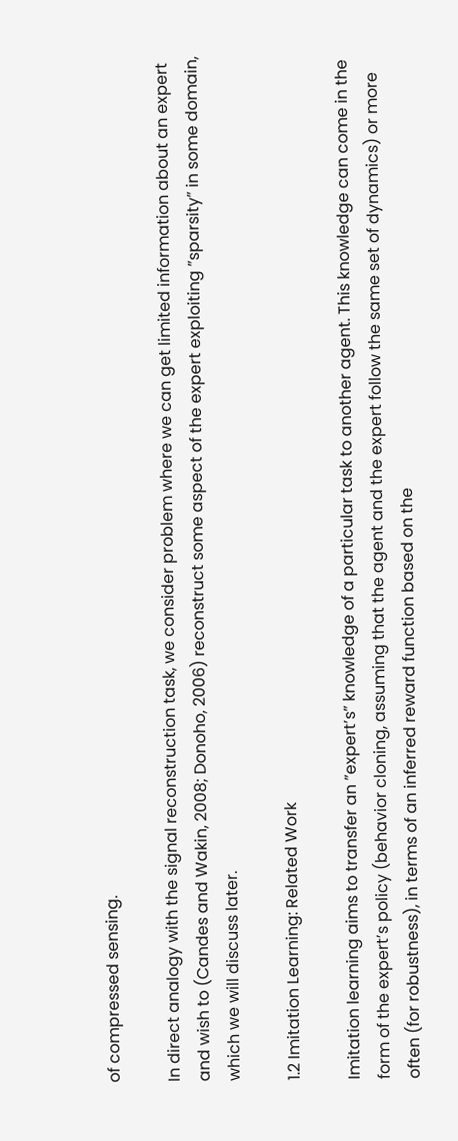of compressed sensing.

In direct analogy with the signal reconstruction task, we consider problem where we can get limited information about an expert and wish to (Candes and Wakin, 2008; Donoho, 2006) reconstruct some aspect of the expert exploiting ”sparsity” in some domain, which we will discuss later.

1.2 Imitation Learning: Related Work

Imitation learning aims to transfer an ”expert’s” knowledge of a particular task to another agent. This knowledge can come in the form of the expert’s policy (behavior cloning, assuming that the agent and the expert follow the same set of dynamics) or more often (for robustness), in terms of an inferred reward function based on the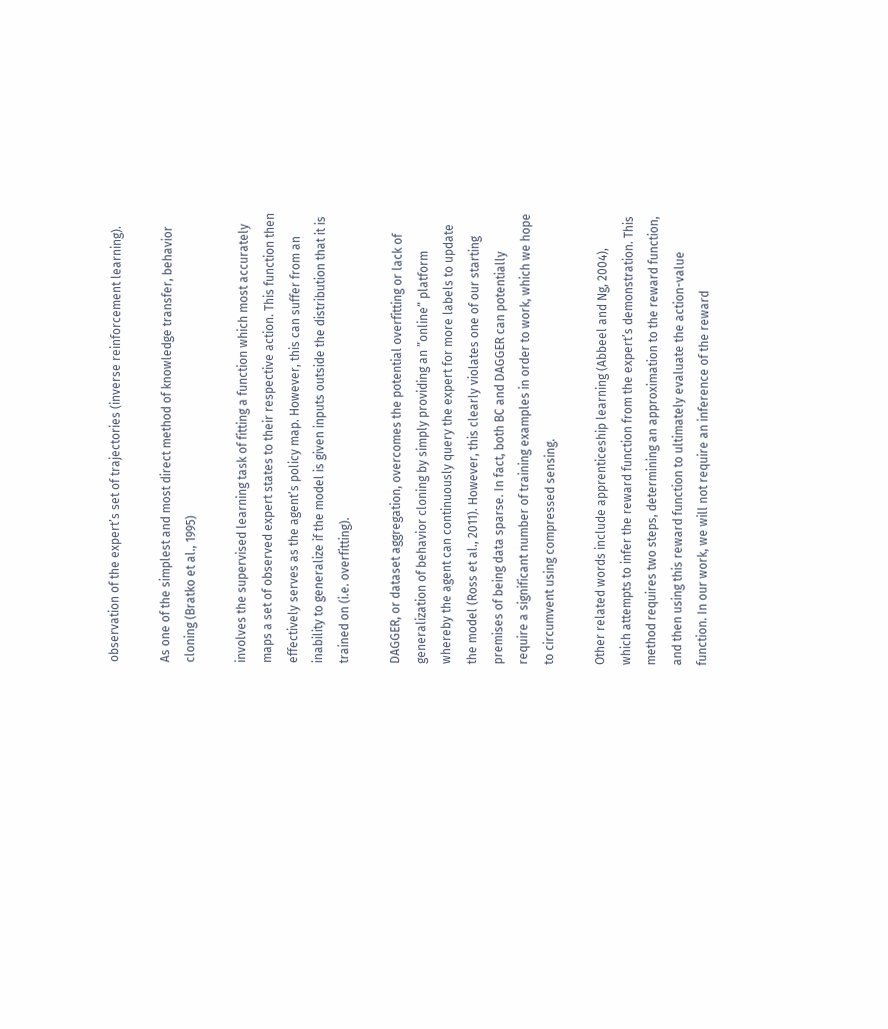observation of the expert’s set of trajectories (inverse reinforcement learning).

As one of the simplest and most direct method of knowledge transfer, behavior cloning (Bratko et al., 1995)

involves the supervised learning task of fitting a function which most accurately maps a set of observed expert states to their respective action. This function then effectively serves as the agent’s policy map. However, this can suffer from an inability to generalize if the model is given inputs outside the distribution that it is trained on (i.e. overfitting).

DAGGER, or dataset aggregation, overcomes the potential overfitting or lack of generalization of behavior cloning by simply providing an ”online” platform whereby the agent can continuously query the expert for more labels to update the model (Ross et al., 2011). However, this clearly violates one of our starting premises of being data sparse. In fact, both BC and DAGGER can potentially require a significant number of training examples in order to work, which we hope to circumvent using compressed sensing.

Other related words include apprenticeship learning (Abbeel and Ng, 2004), which attempts to infer the reward function from the expert’s demonstration. This method requires two steps, determining an approximation to the reward function, and then using this reward function to ultimately evaluate the action-value function. In our work, we will not require an inference of the reward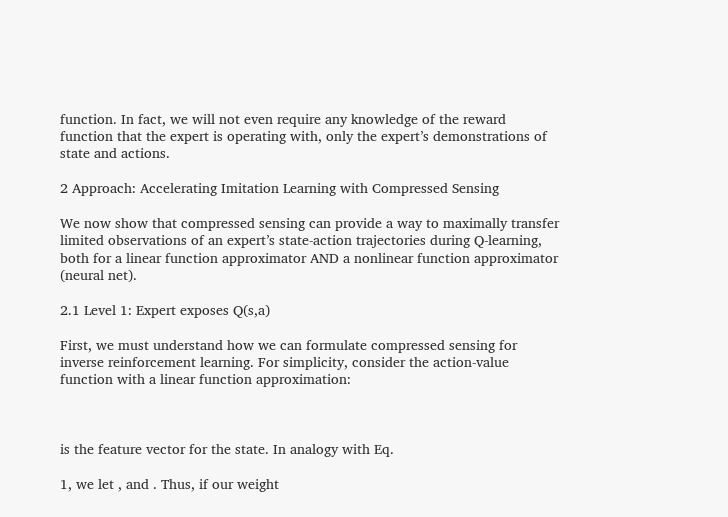function. In fact, we will not even require any knowledge of the reward function that the expert is operating with, only the expert’s demonstrations of state and actions.

2 Approach: Accelerating Imitation Learning with Compressed Sensing

We now show that compressed sensing can provide a way to maximally transfer limited observations of an expert’s state-action trajectories during Q-learning, both for a linear function approximator AND a nonlinear function approximator (neural net).

2.1 Level 1: Expert exposes Q(s,a)

First, we must understand how we can formulate compressed sensing for inverse reinforcement learning. For simplicity, consider the action-value function with a linear function approximation:



is the feature vector for the state. In analogy with Eq.

1, we let , and . Thus, if our weight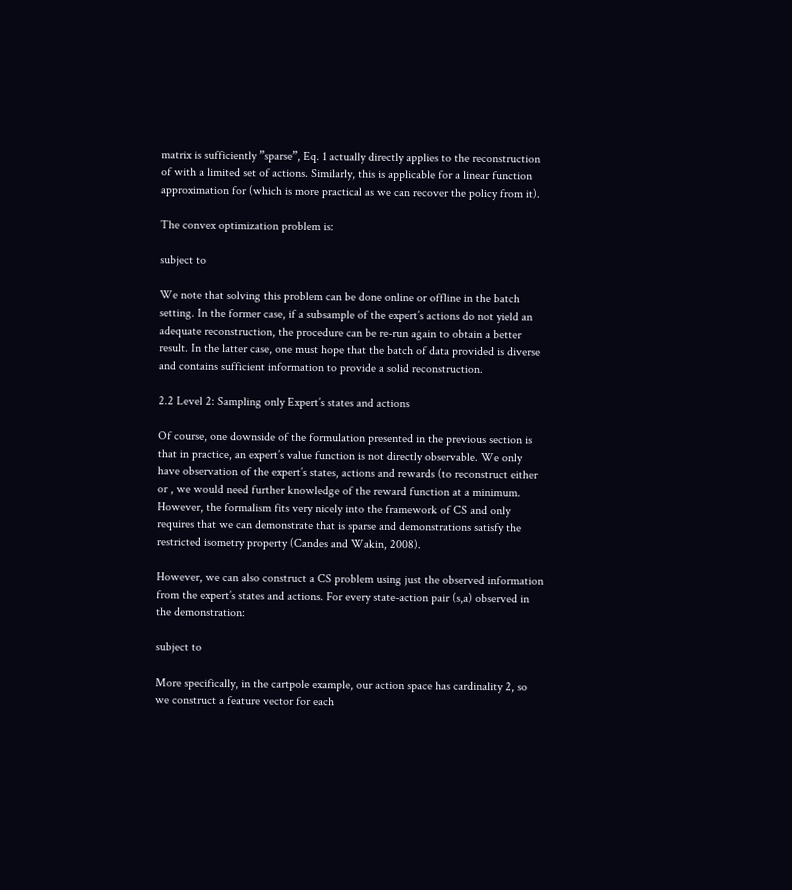matrix is sufficiently ”sparse”, Eq. 1 actually directly applies to the reconstruction of with a limited set of actions. Similarly, this is applicable for a linear function approximation for (which is more practical as we can recover the policy from it).

The convex optimization problem is:

subject to

We note that solving this problem can be done online or offline in the batch setting. In the former case, if a subsample of the expert’s actions do not yield an adequate reconstruction, the procedure can be re-run again to obtain a better result. In the latter case, one must hope that the batch of data provided is diverse and contains sufficient information to provide a solid reconstruction.

2.2 Level 2: Sampling only Expert’s states and actions

Of course, one downside of the formulation presented in the previous section is that in practice, an expert’s value function is not directly observable. We only have observation of the expert’s states, actions and rewards (to reconstruct either or , we would need further knowledge of the reward function at a minimum. However, the formalism fits very nicely into the framework of CS and only requires that we can demonstrate that is sparse and demonstrations satisfy the restricted isometry property (Candes and Wakin, 2008).

However, we can also construct a CS problem using just the observed information from the expert’s states and actions. For every state-action pair (s,a) observed in the demonstration:

subject to

More specifically, in the cartpole example, our action space has cardinality 2, so we construct a feature vector for each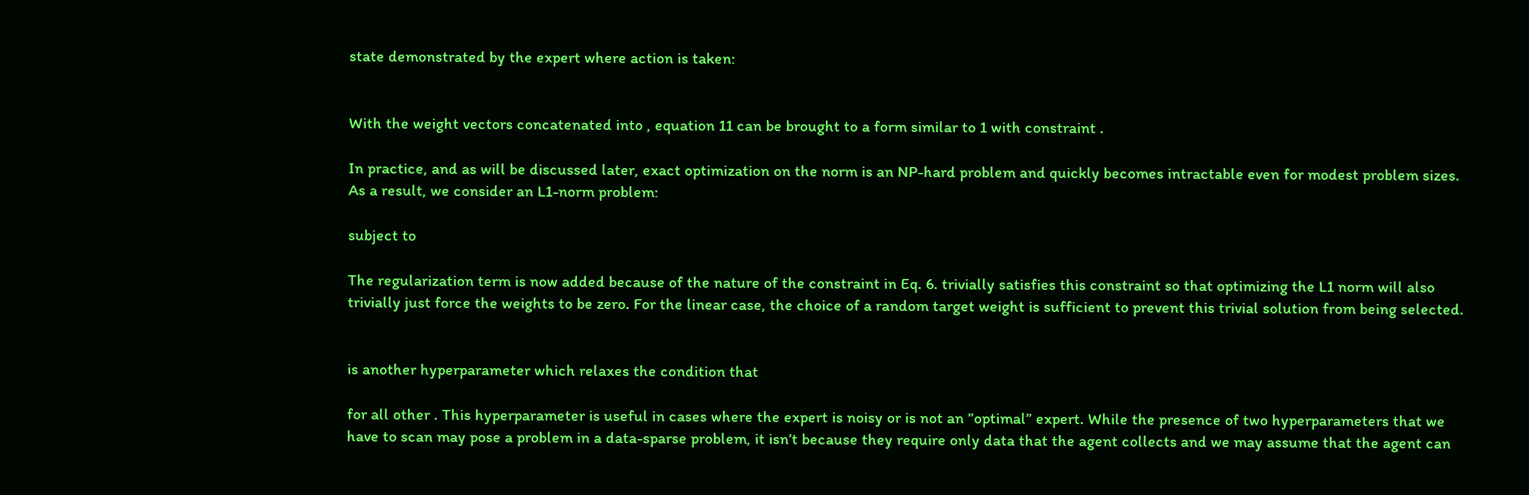state demonstrated by the expert where action is taken:


With the weight vectors concatenated into , equation 11 can be brought to a form similar to 1 with constraint .

In practice, and as will be discussed later, exact optimization on the norm is an NP-hard problem and quickly becomes intractable even for modest problem sizes. As a result, we consider an L1-norm problem:

subject to

The regularization term is now added because of the nature of the constraint in Eq. 6. trivially satisfies this constraint so that optimizing the L1 norm will also trivially just force the weights to be zero. For the linear case, the choice of a random target weight is sufficient to prevent this trivial solution from being selected.


is another hyperparameter which relaxes the condition that

for all other . This hyperparameter is useful in cases where the expert is noisy or is not an ”optimal” expert. While the presence of two hyperparameters that we have to scan may pose a problem in a data-sparse problem, it isn’t because they require only data that the agent collects and we may assume that the agent can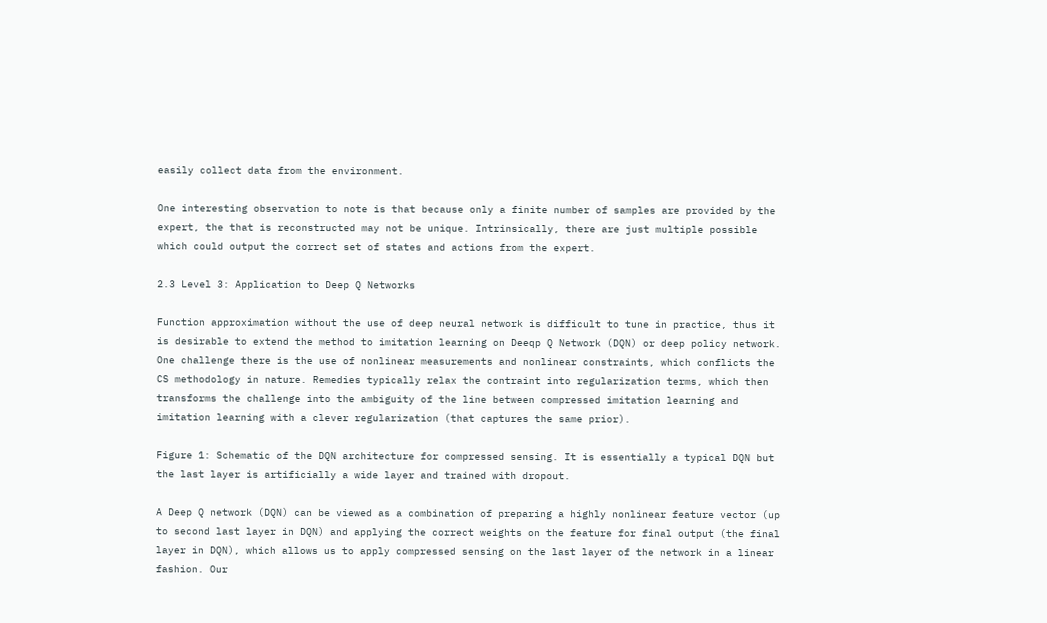easily collect data from the environment.

One interesting observation to note is that because only a finite number of samples are provided by the expert, the that is reconstructed may not be unique. Intrinsically, there are just multiple possible which could output the correct set of states and actions from the expert.

2.3 Level 3: Application to Deep Q Networks

Function approximation without the use of deep neural network is difficult to tune in practice, thus it is desirable to extend the method to imitation learning on Deeqp Q Network (DQN) or deep policy network. One challenge there is the use of nonlinear measurements and nonlinear constraints, which conflicts the CS methodology in nature. Remedies typically relax the contraint into regularization terms, which then transforms the challenge into the ambiguity of the line between compressed imitation learning and imitation learning with a clever regularization (that captures the same prior).

Figure 1: Schematic of the DQN architecture for compressed sensing. It is essentially a typical DQN but the last layer is artificially a wide layer and trained with dropout.

A Deep Q network (DQN) can be viewed as a combination of preparing a highly nonlinear feature vector (up to second last layer in DQN) and applying the correct weights on the feature for final output (the final layer in DQN), which allows us to apply compressed sensing on the last layer of the network in a linear fashion. Our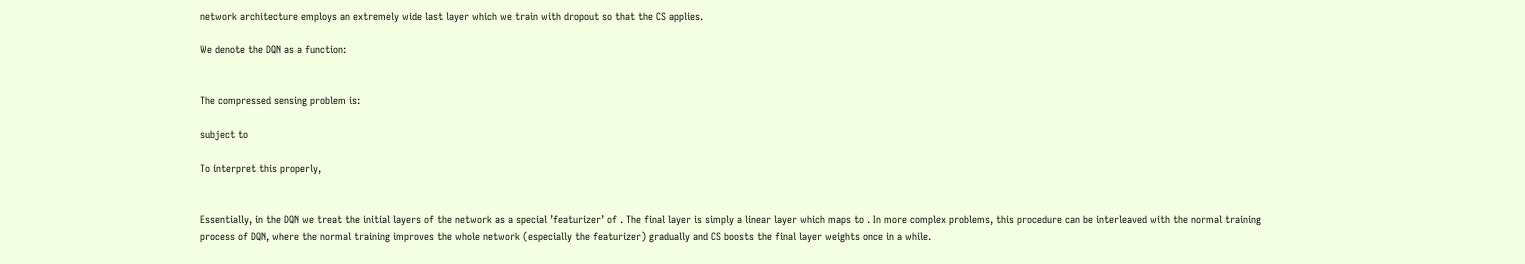network architecture employs an extremely wide last layer which we train with dropout so that the CS applies.

We denote the DQN as a function:


The compressed sensing problem is:

subject to

To interpret this properly,


Essentially, in the DQN we treat the initial layers of the network as a special ’featurizer’ of . The final layer is simply a linear layer which maps to . In more complex problems, this procedure can be interleaved with the normal training process of DQN, where the normal training improves the whole network (especially the featurizer) gradually and CS boosts the final layer weights once in a while.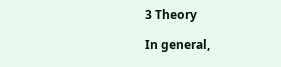3 Theory

In general,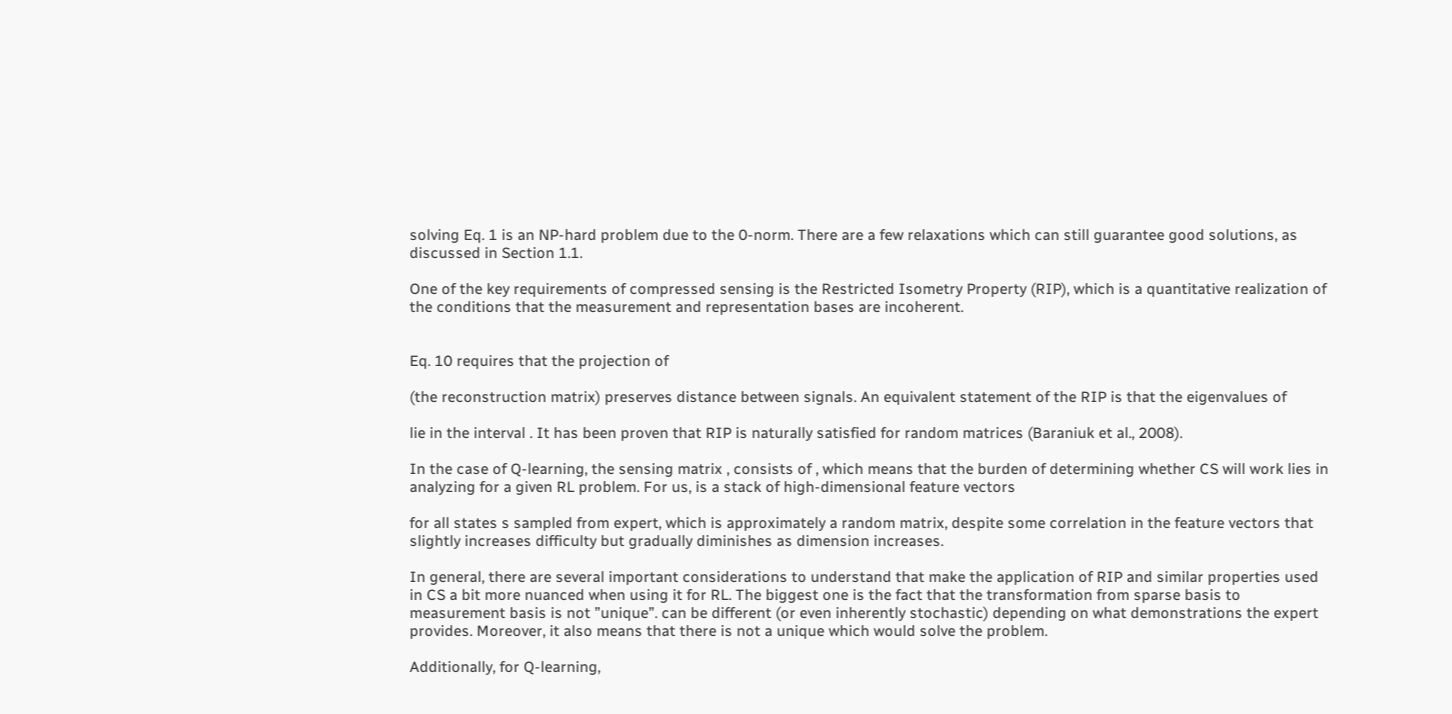solving Eq. 1 is an NP-hard problem due to the 0-norm. There are a few relaxations which can still guarantee good solutions, as discussed in Section 1.1.

One of the key requirements of compressed sensing is the Restricted Isometry Property (RIP), which is a quantitative realization of the conditions that the measurement and representation bases are incoherent.


Eq. 10 requires that the projection of

(the reconstruction matrix) preserves distance between signals. An equivalent statement of the RIP is that the eigenvalues of

lie in the interval . It has been proven that RIP is naturally satisfied for random matrices (Baraniuk et al., 2008).

In the case of Q-learning, the sensing matrix , consists of , which means that the burden of determining whether CS will work lies in analyzing for a given RL problem. For us, is a stack of high-dimensional feature vectors

for all states s sampled from expert, which is approximately a random matrix, despite some correlation in the feature vectors that slightly increases difficulty but gradually diminishes as dimension increases.

In general, there are several important considerations to understand that make the application of RIP and similar properties used in CS a bit more nuanced when using it for RL. The biggest one is the fact that the transformation from sparse basis to measurement basis is not ”unique”. can be different (or even inherently stochastic) depending on what demonstrations the expert provides. Moreover, it also means that there is not a unique which would solve the problem.

Additionally, for Q-learning,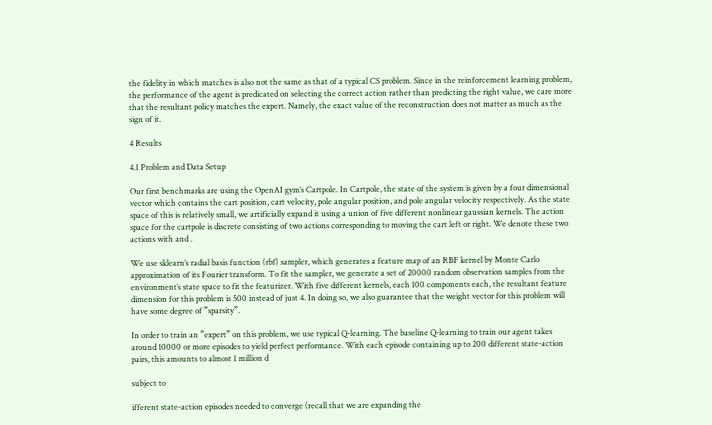the fidelity in which matches is also not the same as that of a typical CS problem. Since in the reinforcement learning problem, the performance of the agent is predicated on selecting the correct action rather than predicting the right value, we care more that the resultant policy matches the expert. Namely, the exact value of the reconstruction does not matter as much as the sign of it.

4 Results

4.1 Problem and Data Setup

Our first benchmarks are using the OpenAI gym’s Cartpole. In Cartpole, the state of the system is given by a four dimensional vector which contains the cart position, cart velocity, pole angular position, and pole angular velocity respectively. As the state space of this is relatively small, we artificially expand it using a union of five different nonlinear gaussian kernels. The action space for the cartpole is discrete consisting of two actions corresponding to moving the cart left or right. We denote these two actions with and .

We use sklearn’s radial basis function (rbf) sampler, which generates a feature map of an RBF kernel by Monte Carlo approximation of its Fourier transform. To fit the sampler, we generate a set of 20000 random observation samples from the environment’s state space to fit the featurizer. With five different kernels, each 100 components each, the resultant feature dimension for this problem is 500 instead of just 4. In doing so, we also guarantee that the weight vector for this problem will have some degree of ”sparsity”.

In order to train an ”expert” on this problem, we use typical Q-learning. The baseline Q-learning to train our agent takes around 10000 or more episodes to yield perfect performance. With each episode containing up to 200 different state-action pairs, this amounts to almost 1 million d

subject to

ifferent state-action episodes needed to converge (recall that we are expanding the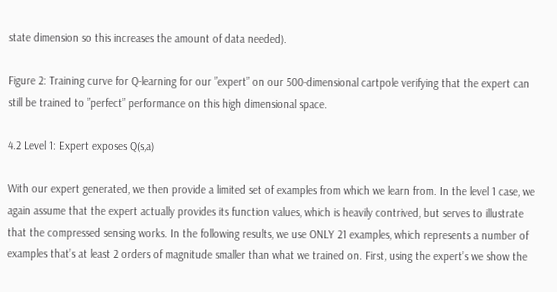state dimension so this increases the amount of data needed).

Figure 2: Training curve for Q-learning for our ”expert” on our 500-dimensional cartpole verifying that the expert can still be trained to ”perfect” performance on this high dimensional space.

4.2 Level 1: Expert exposes Q(s,a)

With our expert generated, we then provide a limited set of examples from which we learn from. In the level 1 case, we again assume that the expert actually provides its function values, which is heavily contrived, but serves to illustrate that the compressed sensing works. In the following results, we use ONLY 21 examples, which represents a number of examples that’s at least 2 orders of magnitude smaller than what we trained on. First, using the expert’s we show the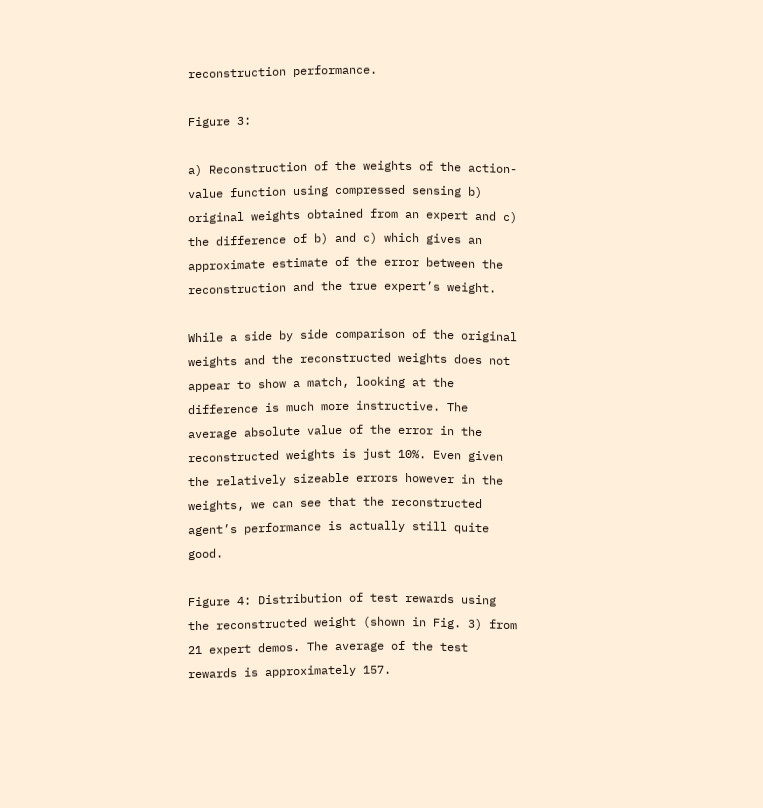reconstruction performance.

Figure 3:

a) Reconstruction of the weights of the action-value function using compressed sensing b) original weights obtained from an expert and c) the difference of b) and c) which gives an approximate estimate of the error between the reconstruction and the true expert’s weight.

While a side by side comparison of the original weights and the reconstructed weights does not appear to show a match, looking at the difference is much more instructive. The average absolute value of the error in the reconstructed weights is just 10%. Even given the relatively sizeable errors however in the weights, we can see that the reconstructed agent’s performance is actually still quite good.

Figure 4: Distribution of test rewards using the reconstructed weight (shown in Fig. 3) from 21 expert demos. The average of the test rewards is approximately 157.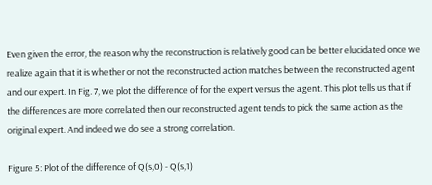Even given the error, the reason why the reconstruction is relatively good can be better elucidated once we realize again that it is whether or not the reconstructed action matches between the reconstructed agent and our expert. In Fig. 7, we plot the difference of for the expert versus the agent. This plot tells us that if the differences are more correlated then our reconstructed agent tends to pick the same action as the original expert. And indeed we do see a strong correlation.

Figure 5: Plot of the difference of Q(s,0) - Q(s,1)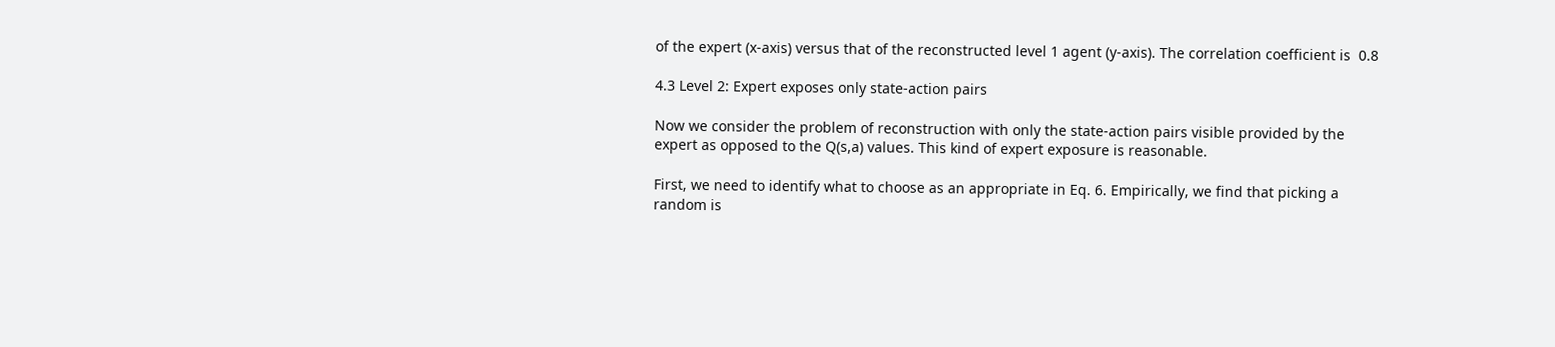of the expert (x-axis) versus that of the reconstructed level 1 agent (y-axis). The correlation coefficient is  0.8

4.3 Level 2: Expert exposes only state-action pairs

Now we consider the problem of reconstruction with only the state-action pairs visible provided by the expert as opposed to the Q(s,a) values. This kind of expert exposure is reasonable.

First, we need to identify what to choose as an appropriate in Eq. 6. Empirically, we find that picking a random is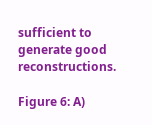sufficient to generate good reconstructions.

Figure 6: A)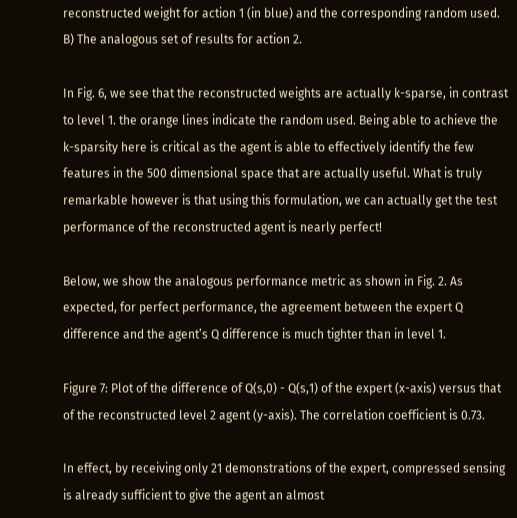reconstructed weight for action 1 (in blue) and the corresponding random used. B) The analogous set of results for action 2.

In Fig. 6, we see that the reconstructed weights are actually k-sparse, in contrast to level 1. the orange lines indicate the random used. Being able to achieve the k-sparsity here is critical as the agent is able to effectively identify the few features in the 500 dimensional space that are actually useful. What is truly remarkable however is that using this formulation, we can actually get the test performance of the reconstructed agent is nearly perfect!

Below, we show the analogous performance metric as shown in Fig. 2. As expected, for perfect performance, the agreement between the expert Q difference and the agent’s Q difference is much tighter than in level 1.

Figure 7: Plot of the difference of Q(s,0) - Q(s,1) of the expert (x-axis) versus that of the reconstructed level 2 agent (y-axis). The correlation coefficient is 0.73.

In effect, by receiving only 21 demonstrations of the expert, compressed sensing is already sufficient to give the agent an almost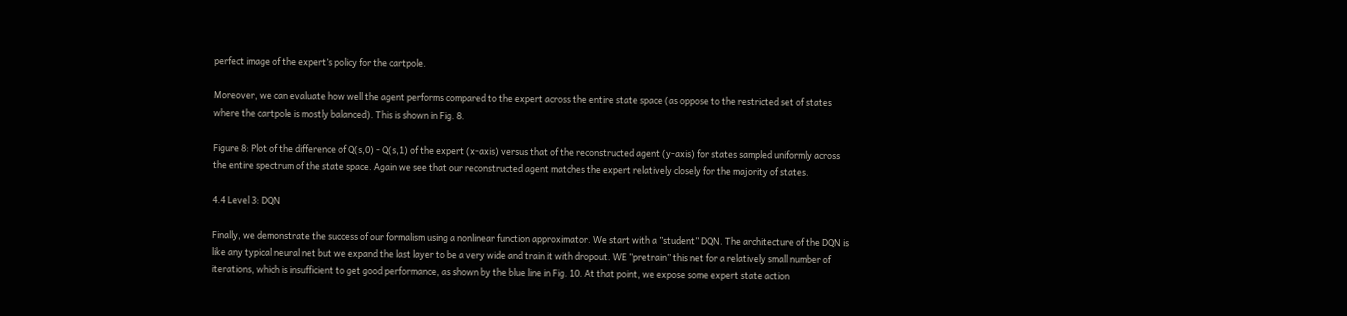perfect image of the expert’s policy for the cartpole.

Moreover, we can evaluate how well the agent performs compared to the expert across the entire state space (as oppose to the restricted set of states where the cartpole is mostly balanced). This is shown in Fig. 8.

Figure 8: Plot of the difference of Q(s,0) - Q(s,1) of the expert (x-axis) versus that of the reconstructed agent (y-axis) for states sampled uniformly across the entire spectrum of the state space. Again we see that our reconstructed agent matches the expert relatively closely for the majority of states.

4.4 Level 3: DQN

Finally, we demonstrate the success of our formalism using a nonlinear function approximator. We start with a ”student” DQN. The architecture of the DQN is like any typical neural net but we expand the last layer to be a very wide and train it with dropout. WE ”pretrain” this net for a relatively small number of iterations, which is insufficient to get good performance, as shown by the blue line in Fig. 10. At that point, we expose some expert state action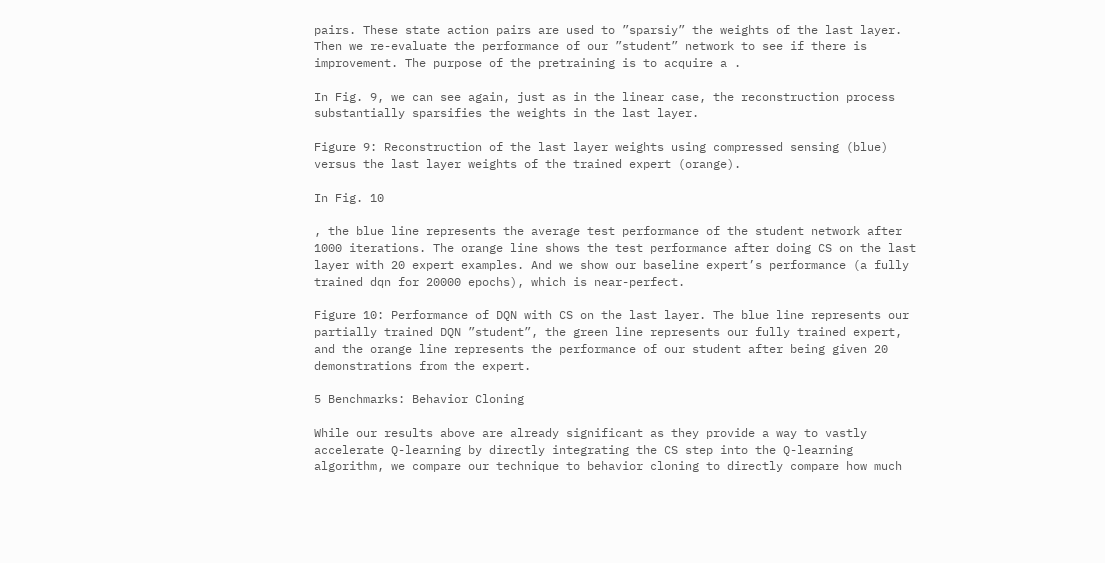pairs. These state action pairs are used to ”sparsiy” the weights of the last layer. Then we re-evaluate the performance of our ”student” network to see if there is improvement. The purpose of the pretraining is to acquire a .

In Fig. 9, we can see again, just as in the linear case, the reconstruction process substantially sparsifies the weights in the last layer.

Figure 9: Reconstruction of the last layer weights using compressed sensing (blue) versus the last layer weights of the trained expert (orange).

In Fig. 10

, the blue line represents the average test performance of the student network after 1000 iterations. The orange line shows the test performance after doing CS on the last layer with 20 expert examples. And we show our baseline expert’s performance (a fully trained dqn for 20000 epochs), which is near-perfect.

Figure 10: Performance of DQN with CS on the last layer. The blue line represents our partially trained DQN ”student”, the green line represents our fully trained expert, and the orange line represents the performance of our student after being given 20 demonstrations from the expert.

5 Benchmarks: Behavior Cloning

While our results above are already significant as they provide a way to vastly accelerate Q-learning by directly integrating the CS step into the Q-learning algorithm, we compare our technique to behavior cloning to directly compare how much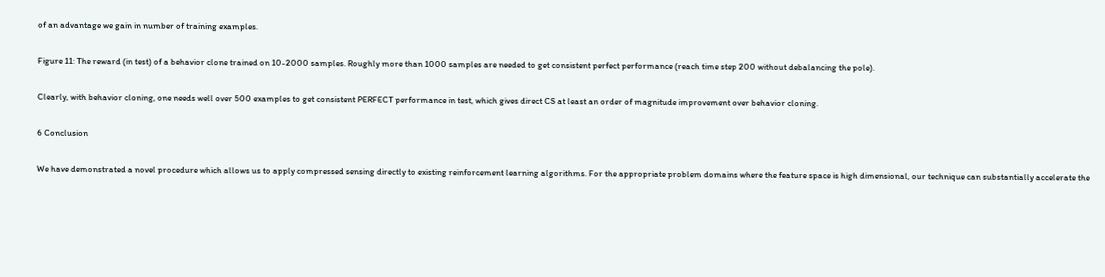of an advantage we gain in number of training examples.

Figure 11: The reward (in test) of a behavior clone trained on 10-2000 samples. Roughly more than 1000 samples are needed to get consistent perfect performance (reach time step 200 without debalancing the pole).

Clearly, with behavior cloning, one needs well over 500 examples to get consistent PERFECT performance in test, which gives direct CS at least an order of magnitude improvement over behavior cloning.

6 Conclusion

We have demonstrated a novel procedure which allows us to apply compressed sensing directly to existing reinforcement learning algorithms. For the appropriate problem domains where the feature space is high dimensional, our technique can substantially accelerate the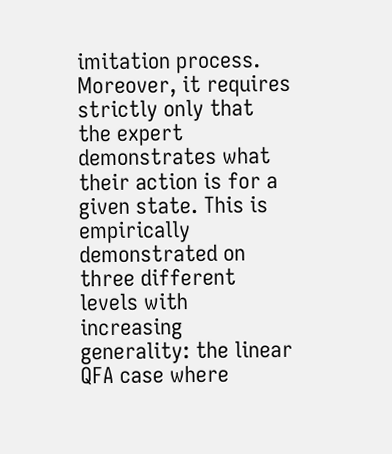imitation process. Moreover, it requires strictly only that the expert demonstrates what their action is for a given state. This is empirically demonstrated on three different levels with increasing generality: the linear QFA case where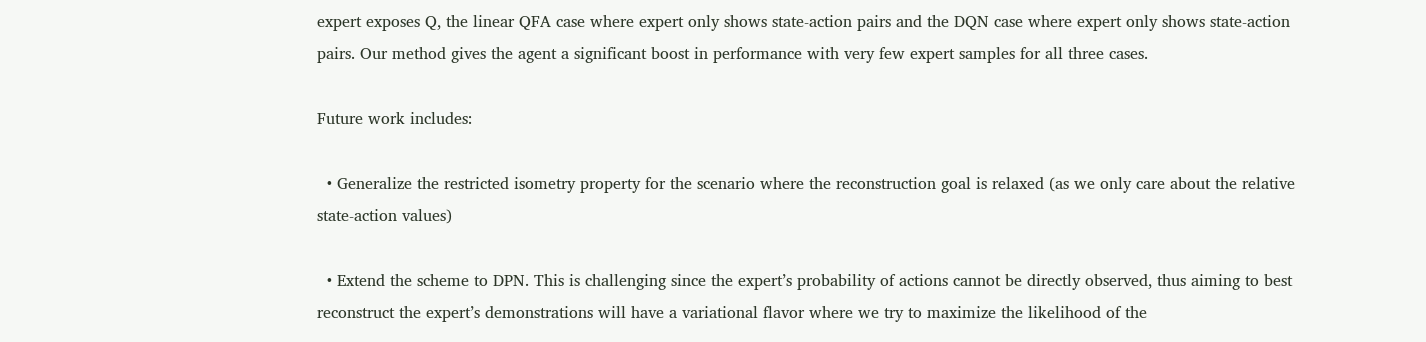expert exposes Q, the linear QFA case where expert only shows state-action pairs and the DQN case where expert only shows state-action pairs. Our method gives the agent a significant boost in performance with very few expert samples for all three cases.

Future work includes:

  • Generalize the restricted isometry property for the scenario where the reconstruction goal is relaxed (as we only care about the relative state-action values)

  • Extend the scheme to DPN. This is challenging since the expert’s probability of actions cannot be directly observed, thus aiming to best reconstruct the expert’s demonstrations will have a variational flavor where we try to maximize the likelihood of the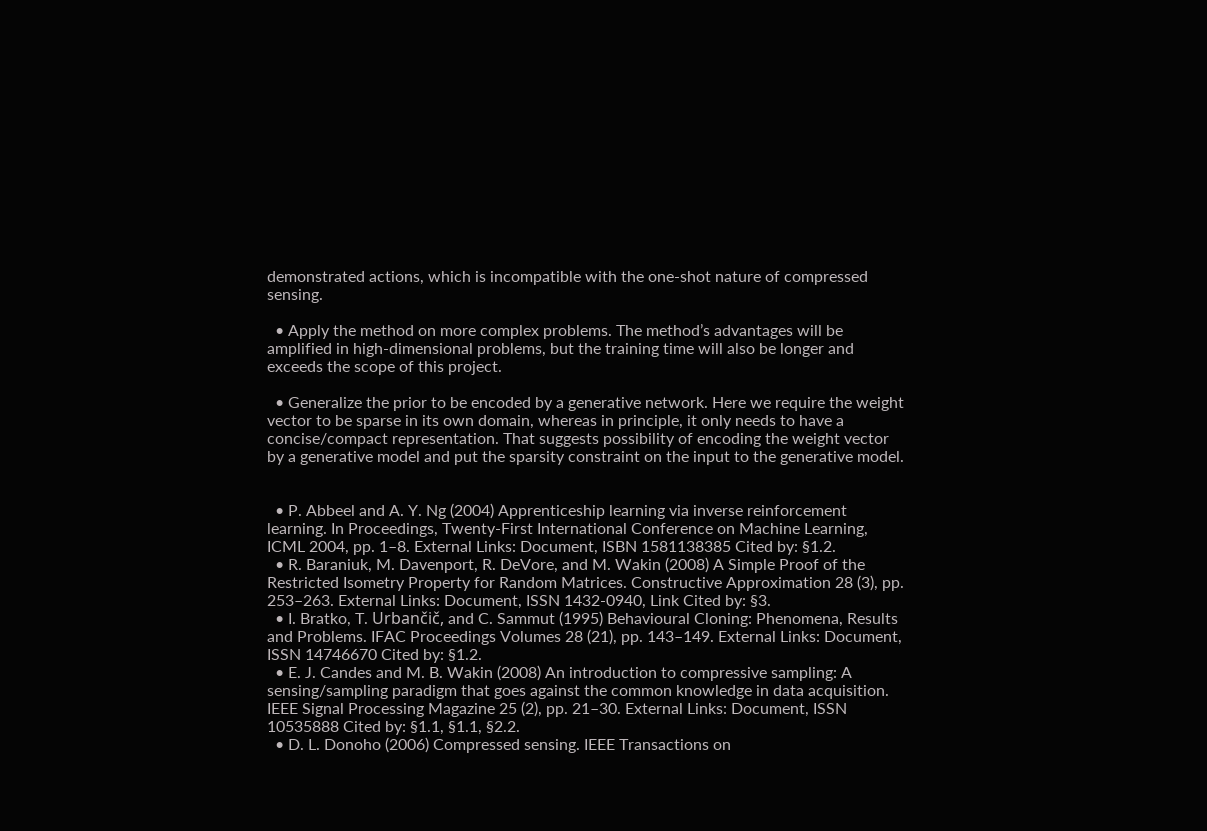demonstrated actions, which is incompatible with the one-shot nature of compressed sensing.

  • Apply the method on more complex problems. The method’s advantages will be amplified in high-dimensional problems, but the training time will also be longer and exceeds the scope of this project.

  • Generalize the prior to be encoded by a generative network. Here we require the weight vector to be sparse in its own domain, whereas in principle, it only needs to have a concise/compact representation. That suggests possibility of encoding the weight vector by a generative model and put the sparsity constraint on the input to the generative model.


  • P. Abbeel and A. Y. Ng (2004) Apprenticeship learning via inverse reinforcement learning. In Proceedings, Twenty-First International Conference on Machine Learning, ICML 2004, pp. 1–8. External Links: Document, ISBN 1581138385 Cited by: §1.2.
  • R. Baraniuk, M. Davenport, R. DeVore, and M. Wakin (2008) A Simple Proof of the Restricted Isometry Property for Random Matrices. Constructive Approximation 28 (3), pp. 253–263. External Links: Document, ISSN 1432-0940, Link Cited by: §3.
  • I. Bratko, T. Urbančič, and C. Sammut (1995) Behavioural Cloning: Phenomena, Results and Problems. IFAC Proceedings Volumes 28 (21), pp. 143–149. External Links: Document, ISSN 14746670 Cited by: §1.2.
  • E. J. Candes and M. B. Wakin (2008) An introduction to compressive sampling: A sensing/sampling paradigm that goes against the common knowledge in data acquisition. IEEE Signal Processing Magazine 25 (2), pp. 21–30. External Links: Document, ISSN 10535888 Cited by: §1.1, §1.1, §2.2.
  • D. L. Donoho (2006) Compressed sensing. IEEE Transactions on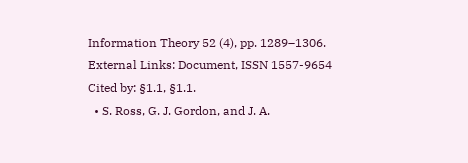Information Theory 52 (4), pp. 1289–1306. External Links: Document, ISSN 1557-9654 Cited by: §1.1, §1.1.
  • S. Ross, G. J. Gordon, and J. A.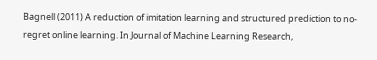Bagnell (2011) A reduction of imitation learning and structured prediction to no-regret online learning. In Journal of Machine Learning Research,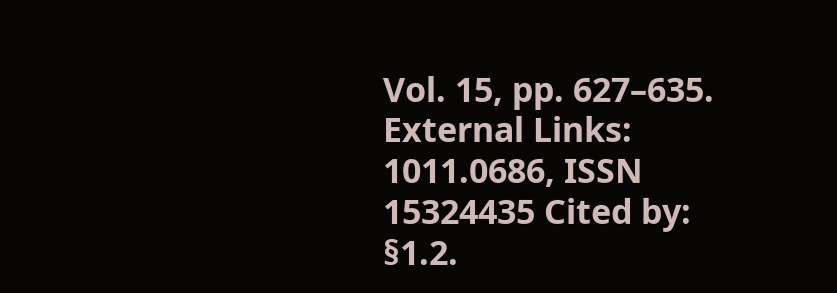Vol. 15, pp. 627–635. External Links: 1011.0686, ISSN 15324435 Cited by: §1.2.